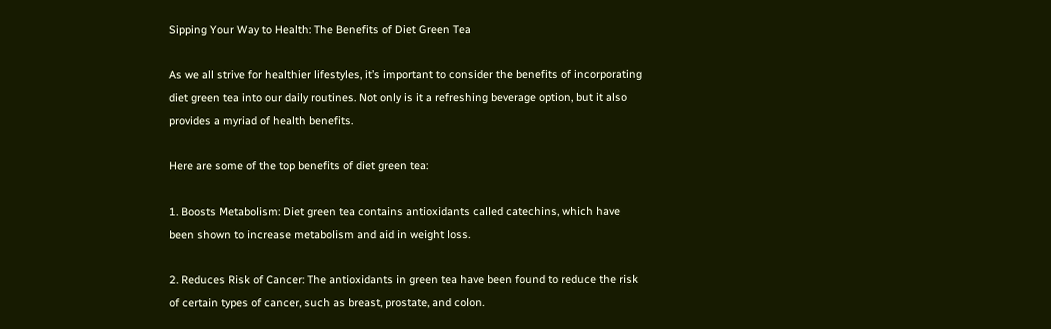Sipping Your Way to Health: The Benefits of Diet Green Tea

As we all strive for healthier lifestyles, it’s important to consider the benefits of incorporating diet green tea into our daily routines. Not only is it a refreshing beverage option, but it also provides a myriad of health benefits.

Here are some of the top benefits of diet green tea:

1. Boosts Metabolism: Diet green tea contains antioxidants called catechins, which have been shown to increase metabolism and aid in weight loss.

2. Reduces Risk of Cancer: The antioxidants in green tea have been found to reduce the risk of certain types of cancer, such as breast, prostate, and colon.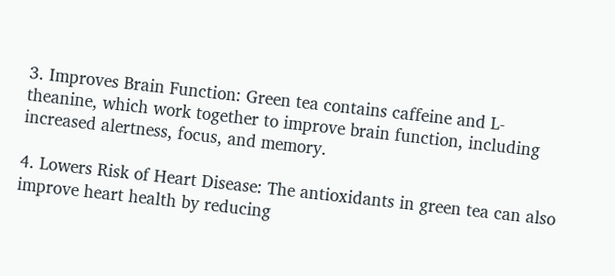3. Improves Brain Function: Green tea contains caffeine and L-theanine, which work together to improve brain function, including increased alertness, focus, and memory.

4. Lowers Risk of Heart Disease: The antioxidants in green tea can also improve heart health by reducing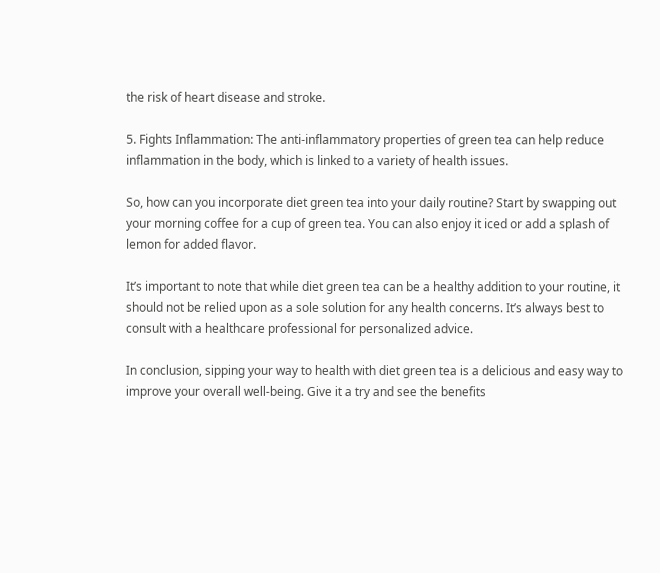the risk of heart disease and stroke.

5. Fights Inflammation: The anti-inflammatory properties of green tea can help reduce inflammation in the body, which is linked to a variety of health issues.

So, how can you incorporate diet green tea into your daily routine? Start by swapping out your morning coffee for a cup of green tea. You can also enjoy it iced or add a splash of lemon for added flavor.

It’s important to note that while diet green tea can be a healthy addition to your routine, it should not be relied upon as a sole solution for any health concerns. It’s always best to consult with a healthcare professional for personalized advice.

In conclusion, sipping your way to health with diet green tea is a delicious and easy way to improve your overall well-being. Give it a try and see the benefits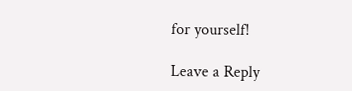for yourself!

Leave a Reply